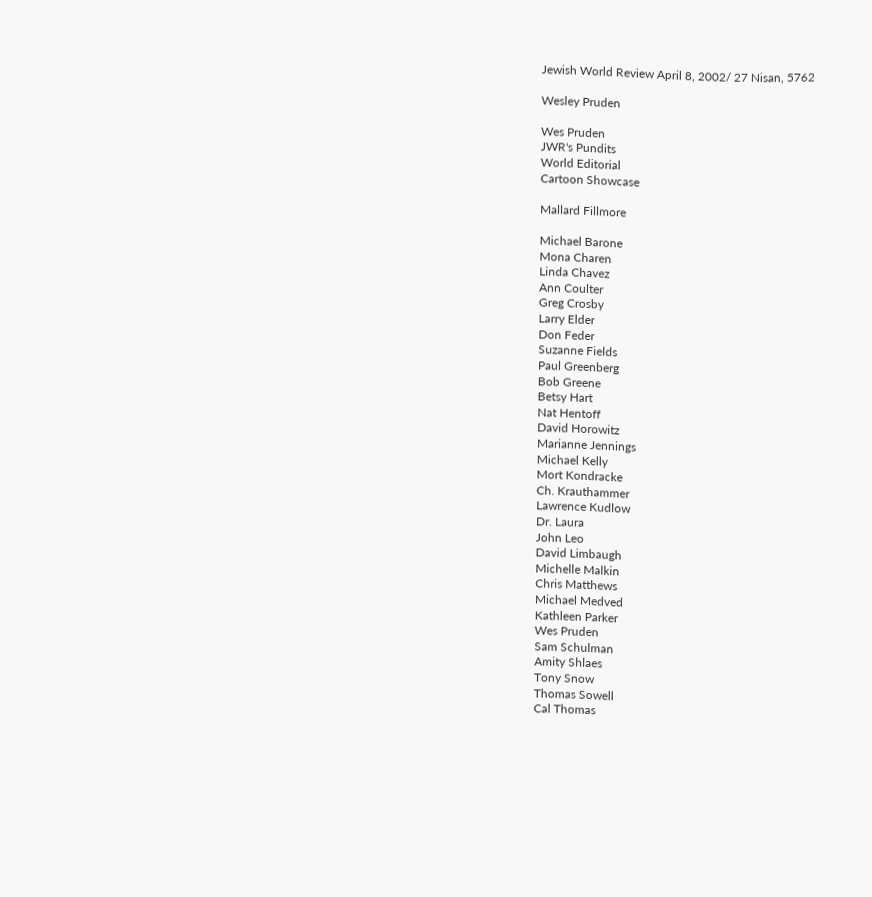Jewish World Review April 8, 2002/ 27 Nisan, 5762

Wesley Pruden

Wes Pruden
JWR's Pundits
World Editorial
Cartoon Showcase

Mallard Fillmore

Michael Barone
Mona Charen
Linda Chavez
Ann Coulter
Greg Crosby
Larry Elder
Don Feder
Suzanne Fields
Paul Greenberg
Bob Greene
Betsy Hart
Nat Hentoff
David Horowitz
Marianne Jennings
Michael Kelly
Mort Kondracke
Ch. Krauthammer
Lawrence Kudlow
Dr. Laura
John Leo
David Limbaugh
Michelle Malkin
Chris Matthews
Michael Medved
Kathleen Parker
Wes Pruden
Sam Schulman
Amity Shlaes
Tony Snow
Thomas Sowell
Cal Thomas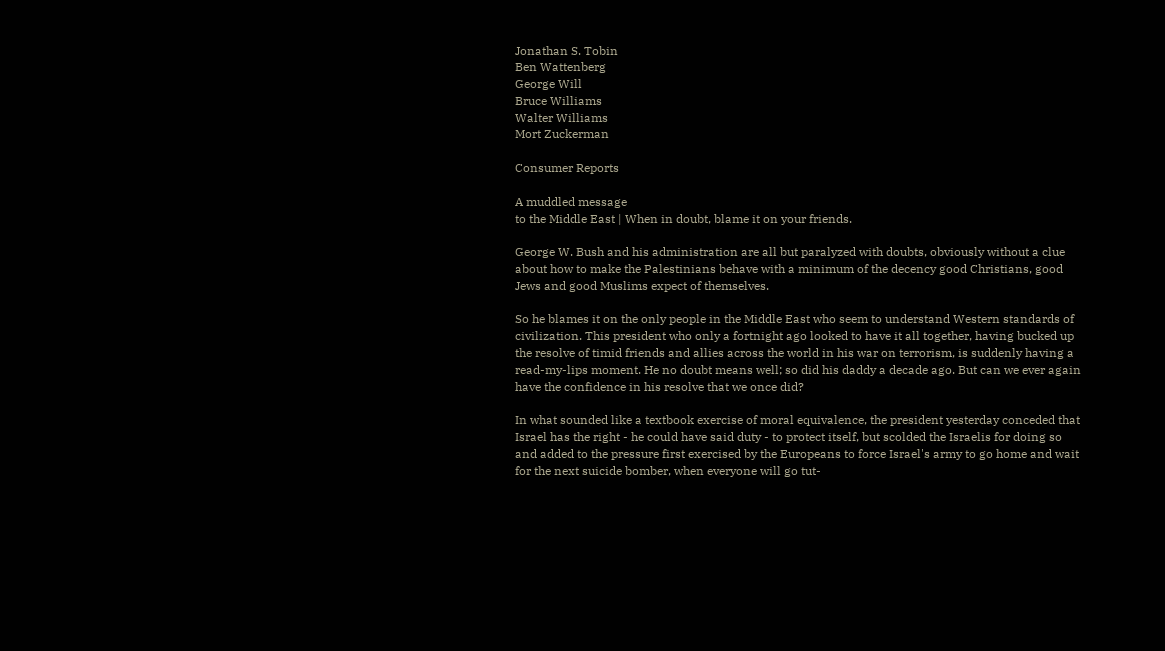Jonathan S. Tobin
Ben Wattenberg
George Will
Bruce Williams
Walter Williams
Mort Zuckerman

Consumer Reports

A muddled message
to the Middle East | When in doubt, blame it on your friends.

George W. Bush and his administration are all but paralyzed with doubts, obviously without a clue about how to make the Palestinians behave with a minimum of the decency good Christians, good Jews and good Muslims expect of themselves.

So he blames it on the only people in the Middle East who seem to understand Western standards of civilization. This president who only a fortnight ago looked to have it all together, having bucked up the resolve of timid friends and allies across the world in his war on terrorism, is suddenly having a read-my-lips moment. He no doubt means well; so did his daddy a decade ago. But can we ever again have the confidence in his resolve that we once did?

In what sounded like a textbook exercise of moral equivalence, the president yesterday conceded that Israel has the right - he could have said duty - to protect itself, but scolded the Israelis for doing so and added to the pressure first exercised by the Europeans to force Israel's army to go home and wait for the next suicide bomber, when everyone will go tut-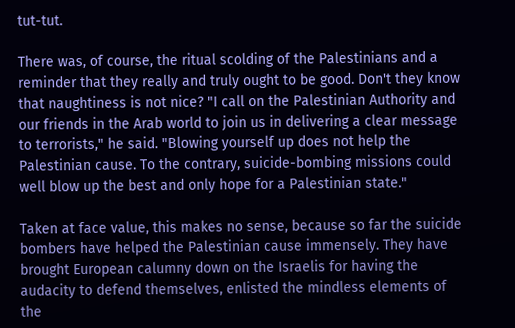tut-tut.

There was, of course, the ritual scolding of the Palestinians and a reminder that they really and truly ought to be good. Don't they know that naughtiness is not nice? "I call on the Palestinian Authority and our friends in the Arab world to join us in delivering a clear message to terrorists," he said. "Blowing yourself up does not help the Palestinian cause. To the contrary, suicide-bombing missions could well blow up the best and only hope for a Palestinian state."

Taken at face value, this makes no sense, because so far the suicide bombers have helped the Palestinian cause immensely. They have brought European calumny down on the Israelis for having the audacity to defend themselves, enlisted the mindless elements of the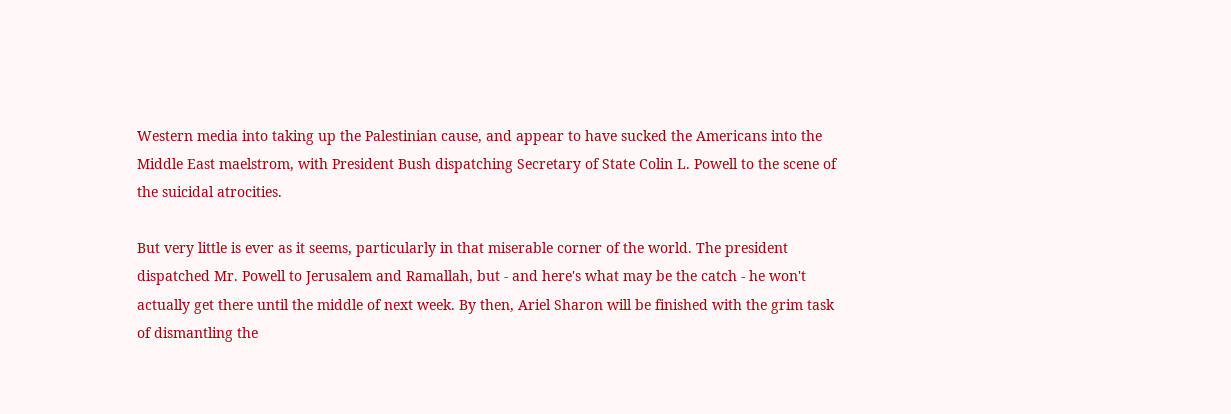Western media into taking up the Palestinian cause, and appear to have sucked the Americans into the Middle East maelstrom, with President Bush dispatching Secretary of State Colin L. Powell to the scene of the suicidal atrocities.

But very little is ever as it seems, particularly in that miserable corner of the world. The president dispatched Mr. Powell to Jerusalem and Ramallah, but - and here's what may be the catch - he won't actually get there until the middle of next week. By then, Ariel Sharon will be finished with the grim task of dismantling the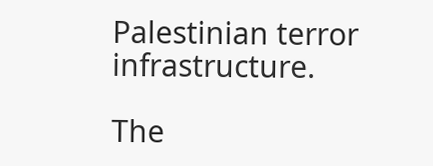Palestinian terror infrastructure.

The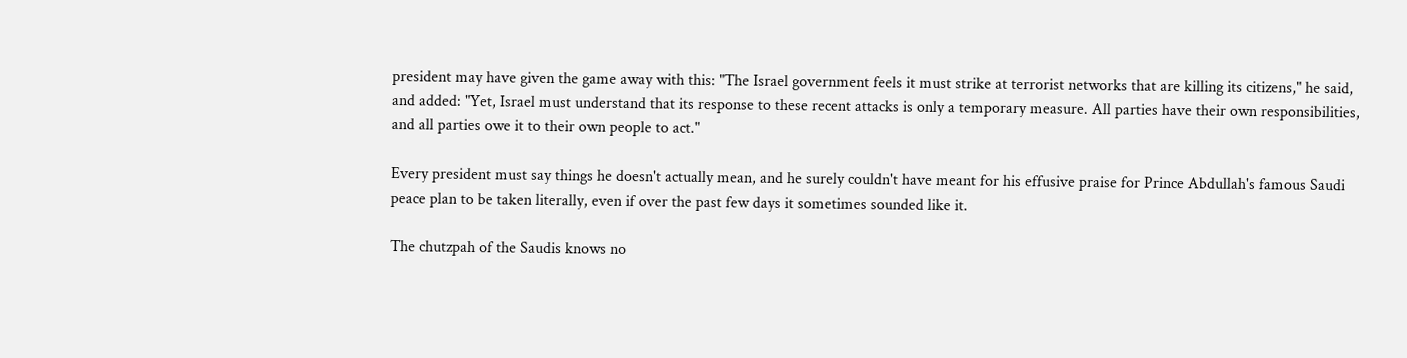president may have given the game away with this: "The Israel government feels it must strike at terrorist networks that are killing its citizens," he said, and added: "Yet, Israel must understand that its response to these recent attacks is only a temporary measure. All parties have their own responsibilities, and all parties owe it to their own people to act."

Every president must say things he doesn't actually mean, and he surely couldn't have meant for his effusive praise for Prince Abdullah's famous Saudi peace plan to be taken literally, even if over the past few days it sometimes sounded like it.

The chutzpah of the Saudis knows no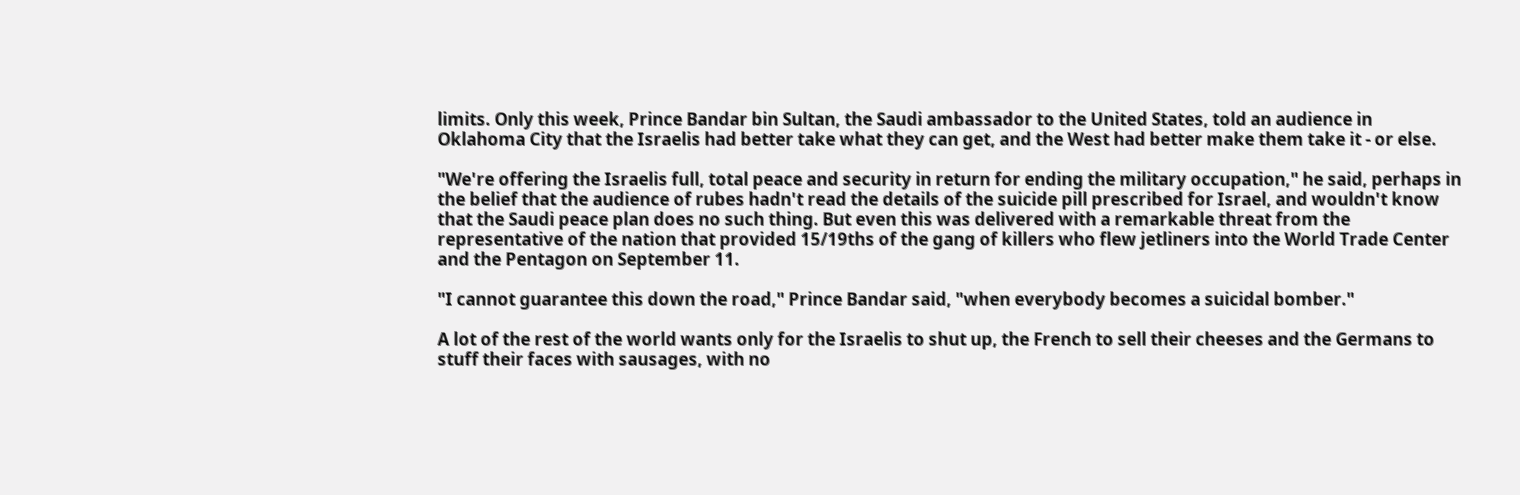limits. Only this week, Prince Bandar bin Sultan, the Saudi ambassador to the United States, told an audience in Oklahoma City that the Israelis had better take what they can get, and the West had better make them take it - or else.

"We're offering the Israelis full, total peace and security in return for ending the military occupation," he said, perhaps in the belief that the audience of rubes hadn't read the details of the suicide pill prescribed for Israel, and wouldn't know that the Saudi peace plan does no such thing. But even this was delivered with a remarkable threat from the representative of the nation that provided 15/19ths of the gang of killers who flew jetliners into the World Trade Center and the Pentagon on September 11.

"I cannot guarantee this down the road," Prince Bandar said, "when everybody becomes a suicidal bomber."

A lot of the rest of the world wants only for the Israelis to shut up, the French to sell their cheeses and the Germans to stuff their faces with sausages, with no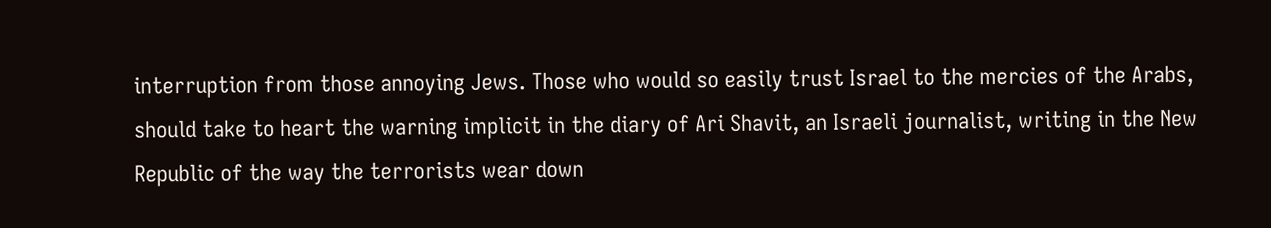interruption from those annoying Jews. Those who would so easily trust Israel to the mercies of the Arabs, should take to heart the warning implicit in the diary of Ari Shavit, an Israeli journalist, writing in the New Republic of the way the terrorists wear down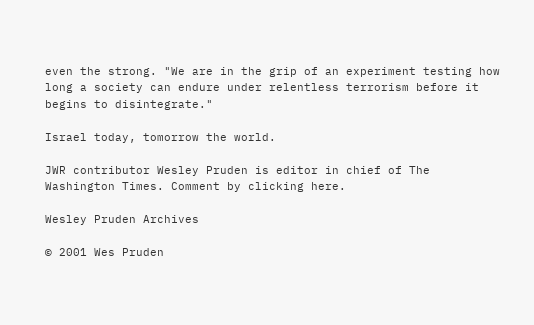even the strong. "We are in the grip of an experiment testing how long a society can endure under relentless terrorism before it begins to disintegrate."

Israel today, tomorrow the world.

JWR contributor Wesley Pruden is editor in chief of The Washington Times. Comment by clicking here.

Wesley Pruden Archives

© 2001 Wes Pruden